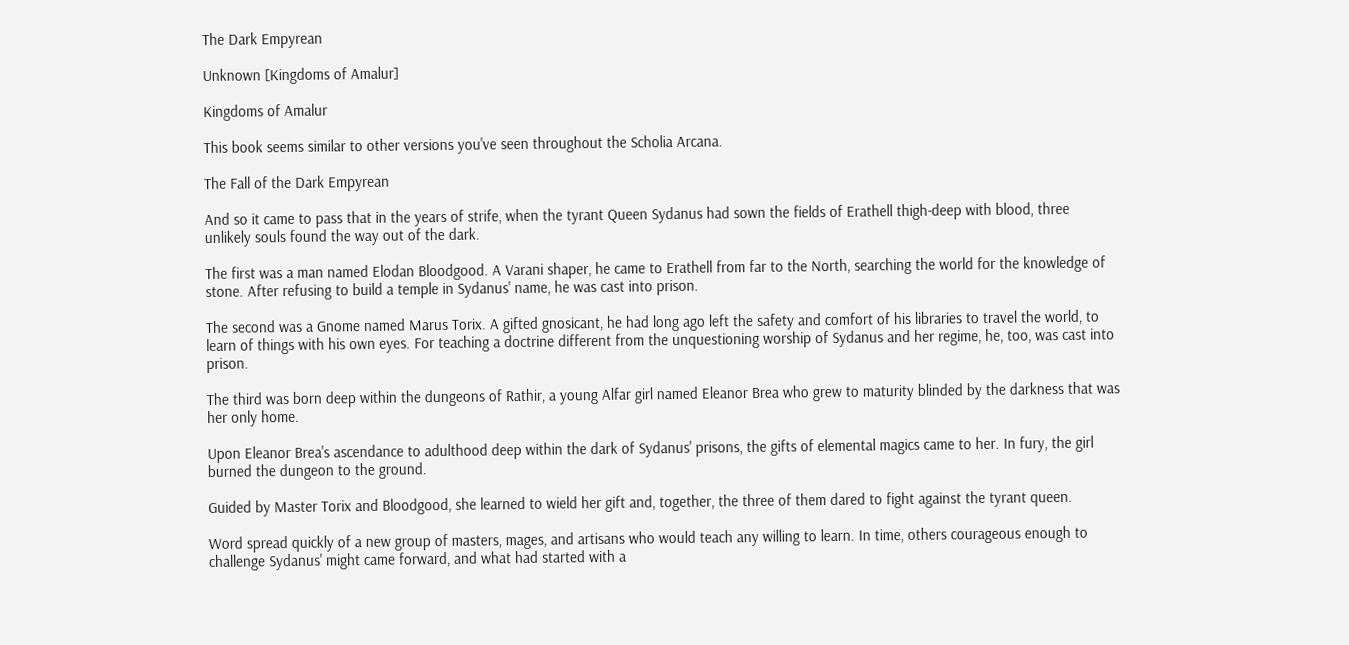The Dark Empyrean

Unknown [Kingdoms of Amalur]

Kingdoms of Amalur

This book seems similar to other versions you've seen throughout the Scholia Arcana.

The Fall of the Dark Empyrean

And so it came to pass that in the years of strife, when the tyrant Queen Sydanus had sown the fields of Erathell thigh-deep with blood, three unlikely souls found the way out of the dark.

The first was a man named Elodan Bloodgood. A Varani shaper, he came to Erathell from far to the North, searching the world for the knowledge of stone. After refusing to build a temple in Sydanus' name, he was cast into prison.

The second was a Gnome named Marus Torix. A gifted gnosicant, he had long ago left the safety and comfort of his libraries to travel the world, to learn of things with his own eyes. For teaching a doctrine different from the unquestioning worship of Sydanus and her regime, he, too, was cast into prison.

The third was born deep within the dungeons of Rathir, a young Alfar girl named Eleanor Brea who grew to maturity blinded by the darkness that was her only home.

Upon Eleanor Brea's ascendance to adulthood deep within the dark of Sydanus' prisons, the gifts of elemental magics came to her. In fury, the girl burned the dungeon to the ground.

Guided by Master Torix and Bloodgood, she learned to wield her gift and, together, the three of them dared to fight against the tyrant queen.

Word spread quickly of a new group of masters, mages, and artisans who would teach any willing to learn. In time, others courageous enough to challenge Sydanus' might came forward, and what had started with a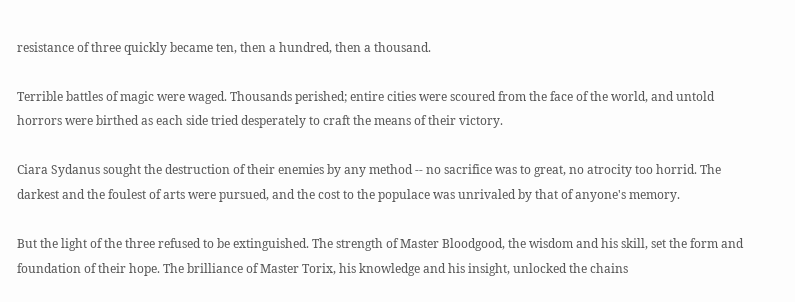resistance of three quickly became ten, then a hundred, then a thousand.

Terrible battles of magic were waged. Thousands perished; entire cities were scoured from the face of the world, and untold horrors were birthed as each side tried desperately to craft the means of their victory.

Ciara Sydanus sought the destruction of their enemies by any method -- no sacrifice was to great, no atrocity too horrid. The darkest and the foulest of arts were pursued, and the cost to the populace was unrivaled by that of anyone's memory.

But the light of the three refused to be extinguished. The strength of Master Bloodgood, the wisdom and his skill, set the form and foundation of their hope. The brilliance of Master Torix, his knowledge and his insight, unlocked the chains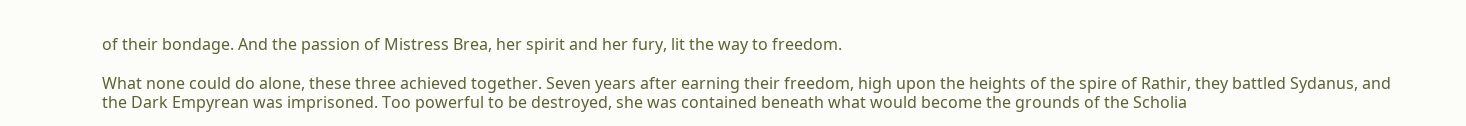of their bondage. And the passion of Mistress Brea, her spirit and her fury, lit the way to freedom.

What none could do alone, these three achieved together. Seven years after earning their freedom, high upon the heights of the spire of Rathir, they battled Sydanus, and the Dark Empyrean was imprisoned. Too powerful to be destroyed, she was contained beneath what would become the grounds of the Scholia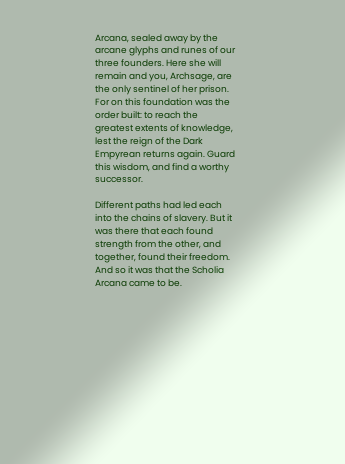Arcana, sealed away by the arcane glyphs and runes of our three founders. Here she will remain and you, Archsage, are the only sentinel of her prison. For on this foundation was the order built: to reach the greatest extents of knowledge, lest the reign of the Dark Empyrean returns again. Guard this wisdom, and find a worthy successor.

Different paths had led each into the chains of slavery. But it was there that each found strength from the other, and together, found their freedom. And so it was that the Scholia Arcana came to be.